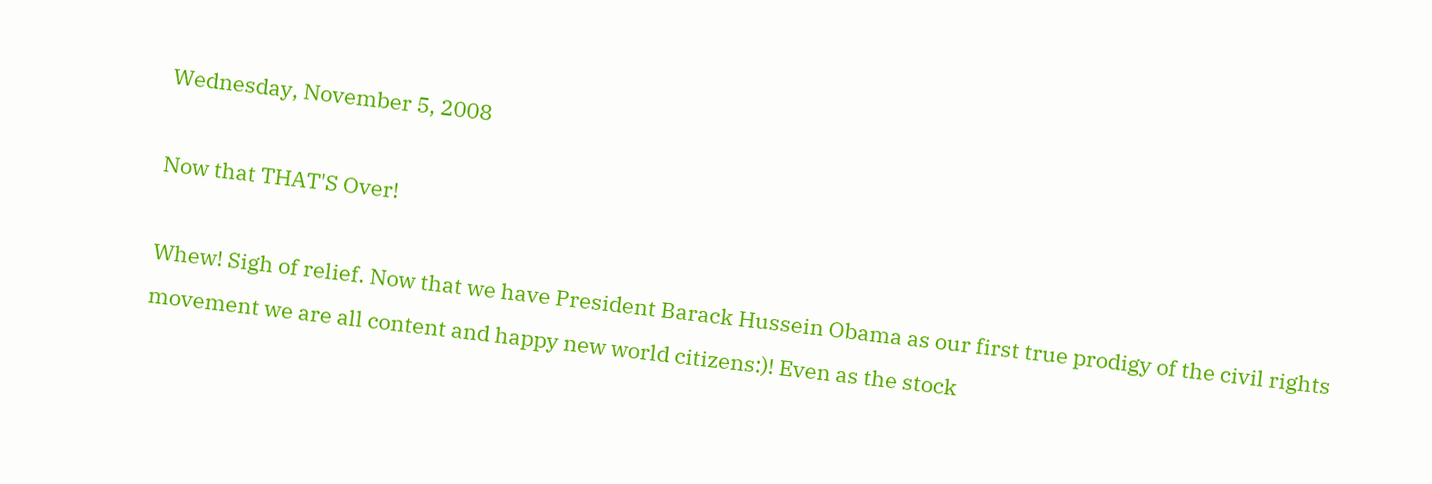Wednesday, November 5, 2008

Now that THAT'S Over!

Whew! Sigh of relief. Now that we have President Barack Hussein Obama as our first true prodigy of the civil rights movement we are all content and happy new world citizens:)! Even as the stock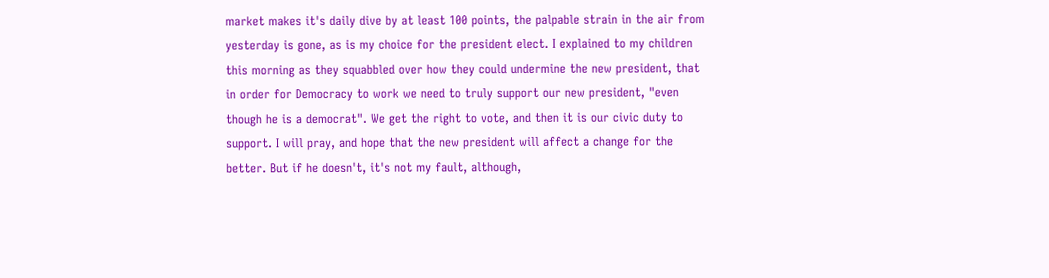market makes it's daily dive by at least 100 points, the palpable strain in the air from yesterday is gone, as is my choice for the president elect. I explained to my children this morning as they squabbled over how they could undermine the new president, that in order for Democracy to work we need to truly support our new president, "even though he is a democrat". We get the right to vote, and then it is our civic duty to support. I will pray, and hope that the new president will affect a change for the better. But if he doesn't, it's not my fault, although,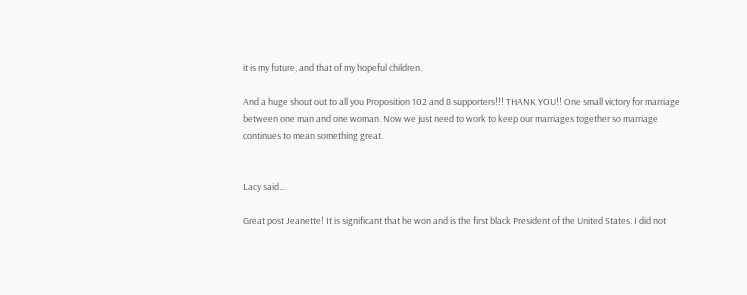it is my future, and that of my hopeful children.

And a huge shout out to all you Proposition 102 and 8 supporters!!! THANK YOU!! One small victory for marriage between one man and one woman. Now we just need to work to keep our marriages together so marriage continues to mean something great.


Lacy said...

Great post Jeanette! It is significant that he won and is the first black President of the United States. I did not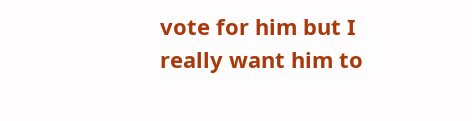vote for him but I really want him to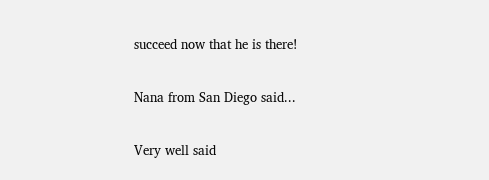succeed now that he is there!

Nana from San Diego said...

Very well said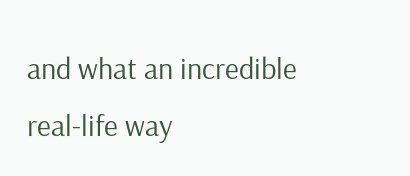and what an incredible real-life way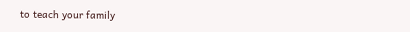to teach your family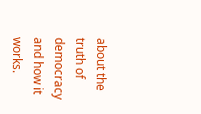about the truth of democracy and how it works.